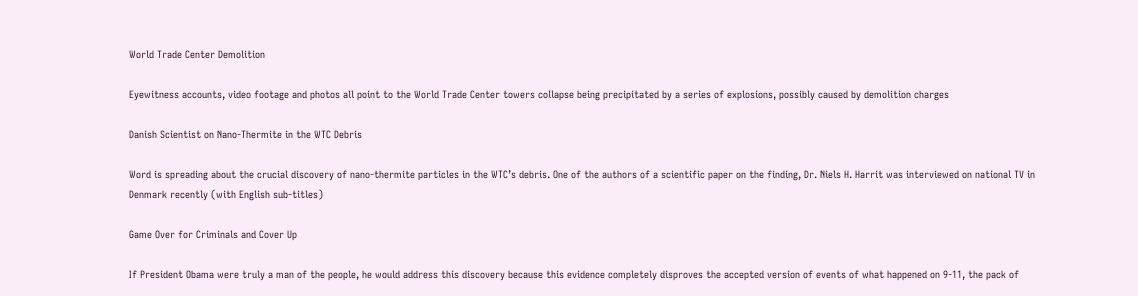World Trade Center Demolition

Eyewitness accounts, video footage and photos all point to the World Trade Center towers collapse being precipitated by a series of explosions, possibly caused by demolition charges

Danish Scientist on Nano-Thermite in the WTC Debris

Word is spreading about the crucial discovery of nano-thermite particles in the WTC’s debris. One of the authors of a scientific paper on the finding, Dr. Niels H. Harrit was interviewed on national TV in Denmark recently (with English sub-titles)

Game Over for Criminals and Cover Up

If President Obama were truly a man of the people, he would address this discovery because this evidence completely disproves the accepted version of events of what happened on 9-11, the pack of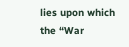lies upon which the “War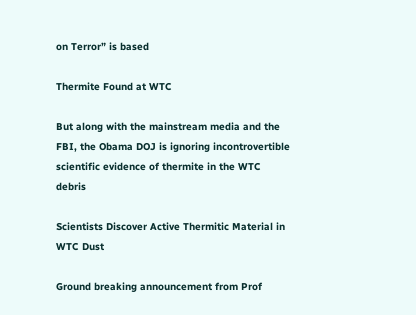on Terror” is based

Thermite Found at WTC

But along with the mainstream media and the FBI, the Obama DOJ is ignoring incontrovertible scientific evidence of thermite in the WTC debris

Scientists Discover Active Thermitic Material in WTC Dust

Ground breaking announcement from Prof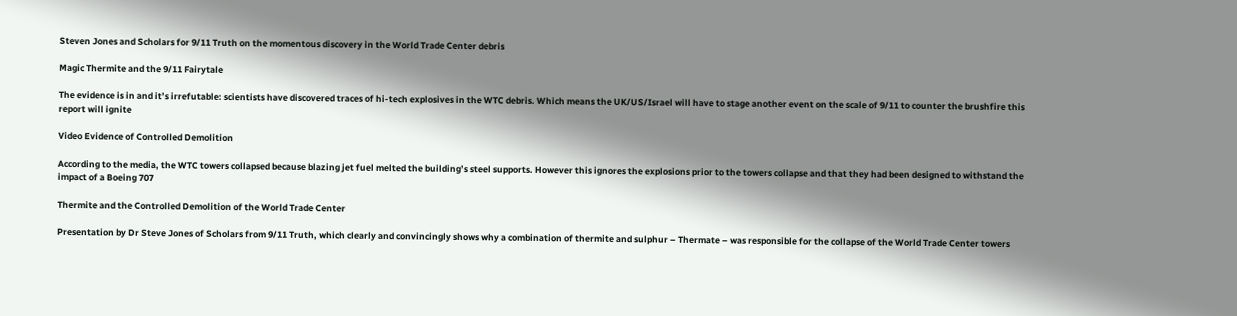Steven Jones and Scholars for 9/11 Truth on the momentous discovery in the World Trade Center debris

Magic Thermite and the 9/11 Fairytale

The evidence is in and it’s irrefutable: scientists have discovered traces of hi-tech explosives in the WTC debris. Which means the UK/US/Israel will have to stage another event on the scale of 9/11 to counter the brushfire this report will ignite

Video Evidence of Controlled Demolition

According to the media, the WTC towers collapsed because blazing jet fuel melted the building’s steel supports. However this ignores the explosions prior to the towers collapse and that they had been designed to withstand the impact of a Boeing 707

Thermite and the Controlled Demolition of the World Trade Center

Presentation by Dr Steve Jones of Scholars from 9/11 Truth, which clearly and convincingly shows why a combination of thermite and sulphur – Thermate – was responsible for the collapse of the World Trade Center towers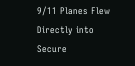9/11 Planes Flew Directly into Secure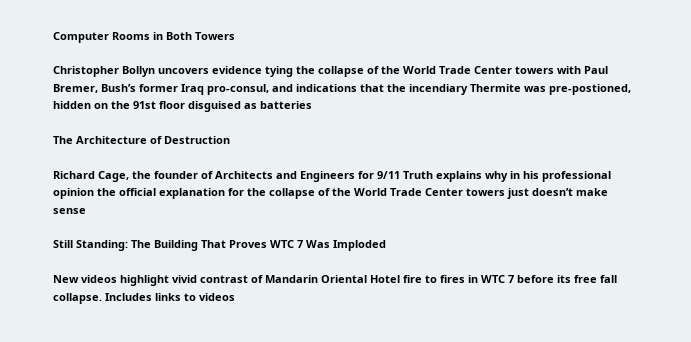Computer Rooms in Both Towers

Christopher Bollyn uncovers evidence tying the collapse of the World Trade Center towers with Paul Bremer, Bush’s former Iraq pro-consul, and indications that the incendiary Thermite was pre-postioned, hidden on the 91st floor disguised as batteries

The Architecture of Destruction

Richard Cage, the founder of Architects and Engineers for 9/11 Truth explains why in his professional opinion the official explanation for the collapse of the World Trade Center towers just doesn’t make sense

Still Standing: The Building That Proves WTC 7 Was Imploded

New videos highlight vivid contrast of Mandarin Oriental Hotel fire to fires in WTC 7 before its free fall collapse. Includes links to videos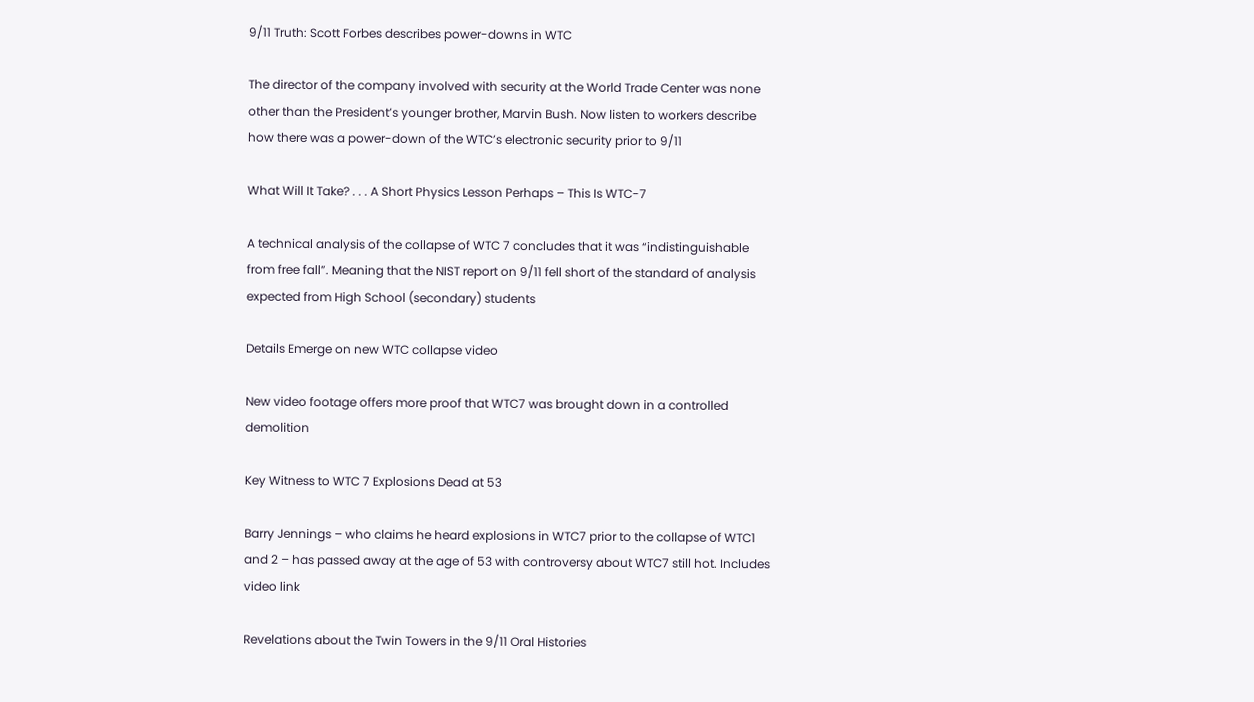9/11 Truth: Scott Forbes describes power-downs in WTC

The director of the company involved with security at the World Trade Center was none other than the President’s younger brother, Marvin Bush. Now listen to workers describe how there was a power-down of the WTC’s electronic security prior to 9/11

What Will It Take? . . . A Short Physics Lesson Perhaps – This Is WTC-7

A technical analysis of the collapse of WTC 7 concludes that it was “indistinguishable from free fall”. Meaning that the NIST report on 9/11 fell short of the standard of analysis expected from High School (secondary) students

Details Emerge on new WTC collapse video

New video footage offers more proof that WTC7 was brought down in a controlled demolition

Key Witness to WTC 7 Explosions Dead at 53

Barry Jennings – who claims he heard explosions in WTC7 prior to the collapse of WTC1 and 2 – has passed away at the age of 53 with controversy about WTC7 still hot. Includes video link

Revelations about the Twin Towers in the 9/11 Oral Histories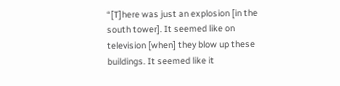“[T]here was just an explosion [in the south tower]. It seemed like on television [when] they blow up these buildings. It seemed like it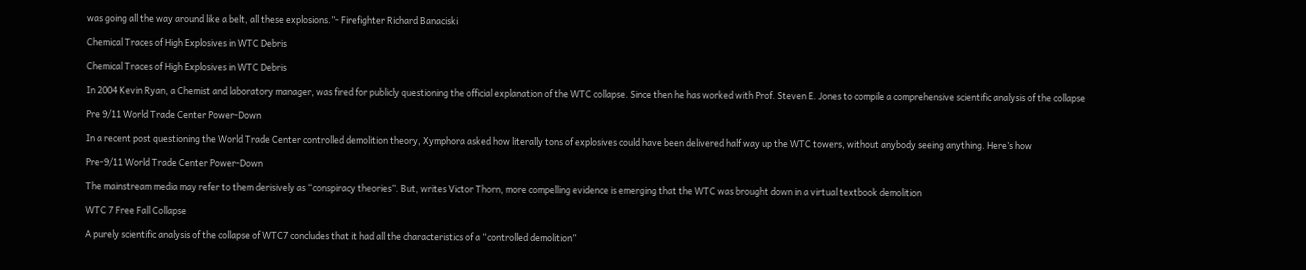was going all the way around like a belt, all these explosions.”- Firefighter Richard Banaciski

Chemical Traces of High Explosives in WTC Debris

Chemical Traces of High Explosives in WTC Debris

In 2004 Kevin Ryan, a Chemist and laboratory manager, was fired for publicly questioning the official explanation of the WTC collapse. Since then he has worked with Prof. Steven E. Jones to compile a comprehensive scientific analysis of the collapse

Pre 9/11 World Trade Center Power-Down

In a recent post questioning the World Trade Center controlled demolition theory, Xymphora asked how literally tons of explosives could have been delivered half way up the WTC towers, without anybody seeing anything. Here’s how

Pre-9/11 World Trade Center Power-Down

The mainstream media may refer to them derisively as “conspiracy theories”. But, writes Victor Thorn, more compelling evidence is emerging that the WTC was brought down in a virtual textbook demolition

WTC 7 Free Fall Collapse

A purely scientific analysis of the collapse of WTC7 concludes that it had all the characteristics of a “controlled demolition”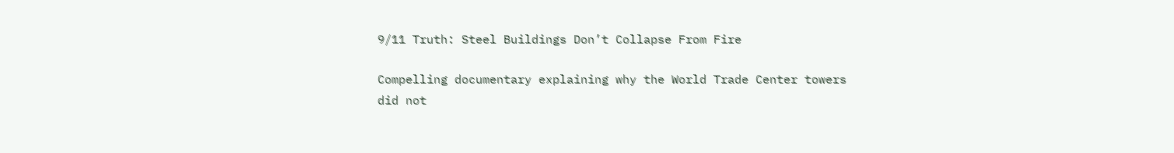9/11 Truth: Steel Buildings Don’t Collapse From Fire

Compelling documentary explaining why the World Trade Center towers did not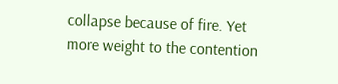collapse because of fire. Yet more weight to the contention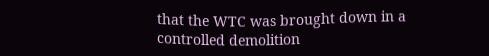that the WTC was brought down in a controlled demolition